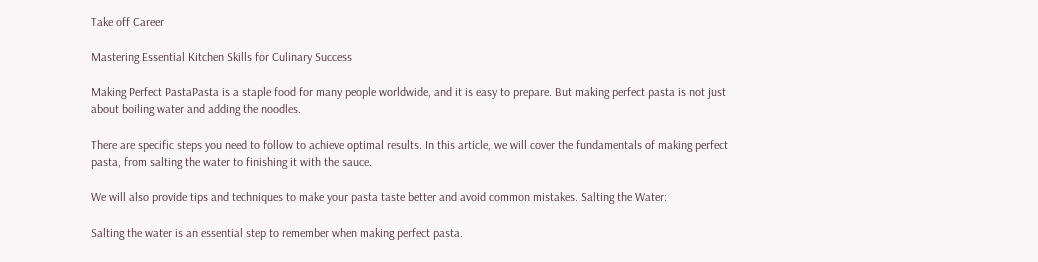Take off Career

Mastering Essential Kitchen Skills for Culinary Success

Making Perfect PastaPasta is a staple food for many people worldwide, and it is easy to prepare. But making perfect pasta is not just about boiling water and adding the noodles.

There are specific steps you need to follow to achieve optimal results. In this article, we will cover the fundamentals of making perfect pasta, from salting the water to finishing it with the sauce.

We will also provide tips and techniques to make your pasta taste better and avoid common mistakes. Salting the Water:

Salting the water is an essential step to remember when making perfect pasta.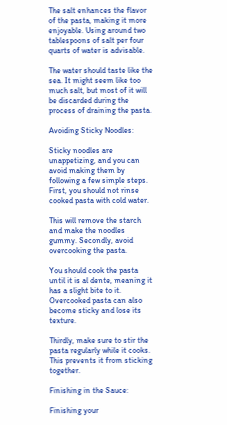The salt enhances the flavor of the pasta, making it more enjoyable. Using around two tablespoons of salt per four quarts of water is advisable.

The water should taste like the sea. It might seem like too much salt, but most of it will be discarded during the process of draining the pasta.

Avoiding Sticky Noodles:

Sticky noodles are unappetizing, and you can avoid making them by following a few simple steps. First, you should not rinse cooked pasta with cold water.

This will remove the starch and make the noodles gummy. Secondly, avoid overcooking the pasta.

You should cook the pasta until it is al dente, meaning it has a slight bite to it. Overcooked pasta can also become sticky and lose its texture.

Thirdly, make sure to stir the pasta regularly while it cooks. This prevents it from sticking together.

Finishing in the Sauce:

Finishing your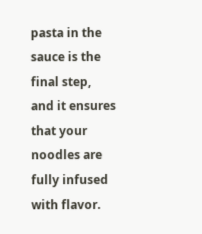pasta in the sauce is the final step, and it ensures that your noodles are fully infused with flavor.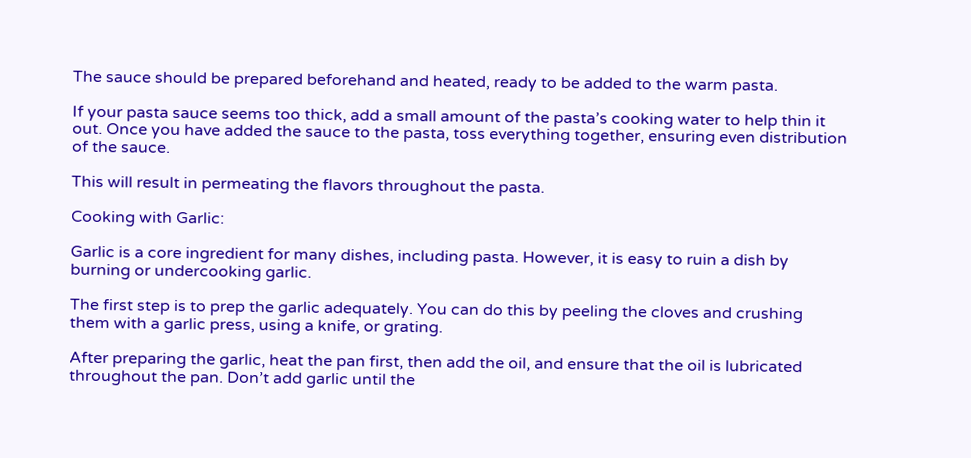The sauce should be prepared beforehand and heated, ready to be added to the warm pasta.

If your pasta sauce seems too thick, add a small amount of the pasta’s cooking water to help thin it out. Once you have added the sauce to the pasta, toss everything together, ensuring even distribution of the sauce.

This will result in permeating the flavors throughout the pasta.

Cooking with Garlic:

Garlic is a core ingredient for many dishes, including pasta. However, it is easy to ruin a dish by burning or undercooking garlic.

The first step is to prep the garlic adequately. You can do this by peeling the cloves and crushing them with a garlic press, using a knife, or grating.

After preparing the garlic, heat the pan first, then add the oil, and ensure that the oil is lubricated throughout the pan. Don’t add garlic until the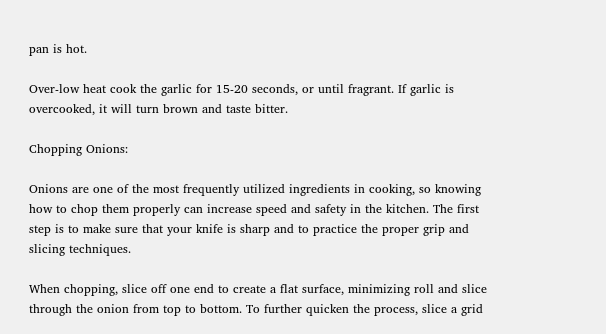pan is hot.

Over-low heat cook the garlic for 15-20 seconds, or until fragrant. If garlic is overcooked, it will turn brown and taste bitter.

Chopping Onions:

Onions are one of the most frequently utilized ingredients in cooking, so knowing how to chop them properly can increase speed and safety in the kitchen. The first step is to make sure that your knife is sharp and to practice the proper grip and slicing techniques.

When chopping, slice off one end to create a flat surface, minimizing roll and slice through the onion from top to bottom. To further quicken the process, slice a grid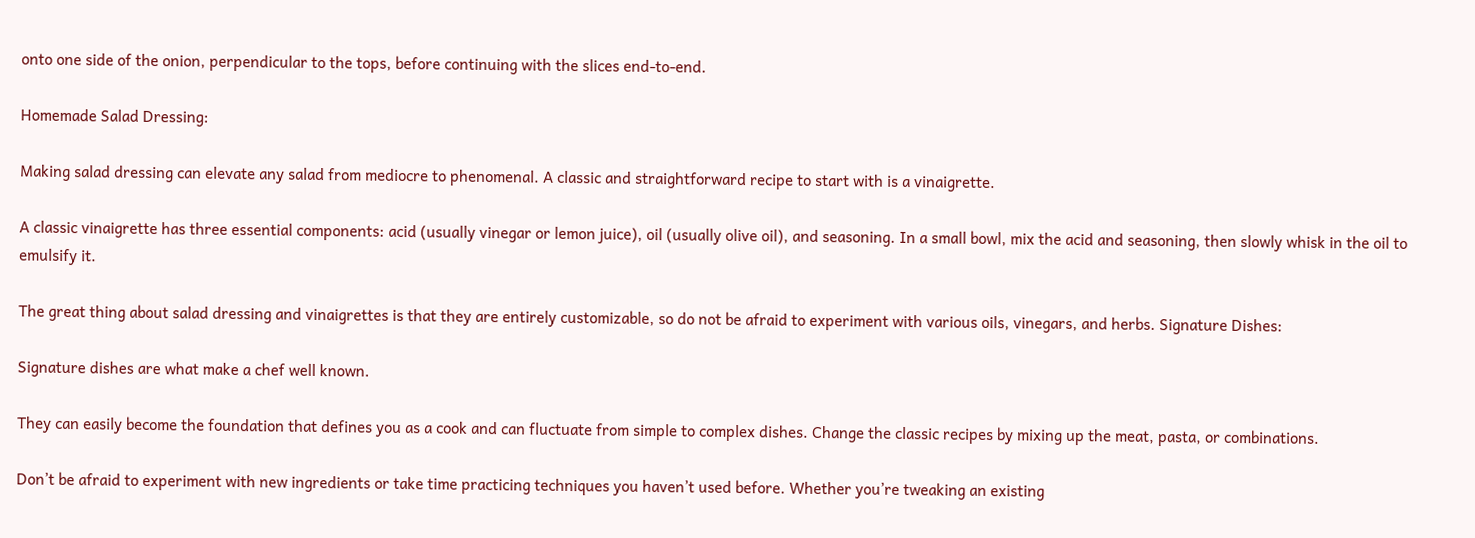onto one side of the onion, perpendicular to the tops, before continuing with the slices end-to-end.

Homemade Salad Dressing:

Making salad dressing can elevate any salad from mediocre to phenomenal. A classic and straightforward recipe to start with is a vinaigrette.

A classic vinaigrette has three essential components: acid (usually vinegar or lemon juice), oil (usually olive oil), and seasoning. In a small bowl, mix the acid and seasoning, then slowly whisk in the oil to emulsify it.

The great thing about salad dressing and vinaigrettes is that they are entirely customizable, so do not be afraid to experiment with various oils, vinegars, and herbs. Signature Dishes:

Signature dishes are what make a chef well known.

They can easily become the foundation that defines you as a cook and can fluctuate from simple to complex dishes. Change the classic recipes by mixing up the meat, pasta, or combinations.

Don’t be afraid to experiment with new ingredients or take time practicing techniques you haven’t used before. Whether you’re tweaking an existing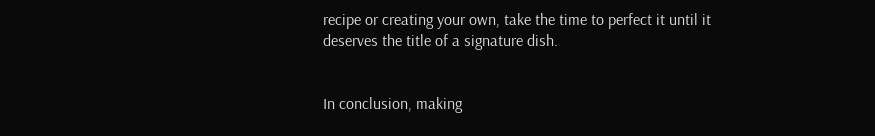recipe or creating your own, take the time to perfect it until it deserves the title of a signature dish.


In conclusion, making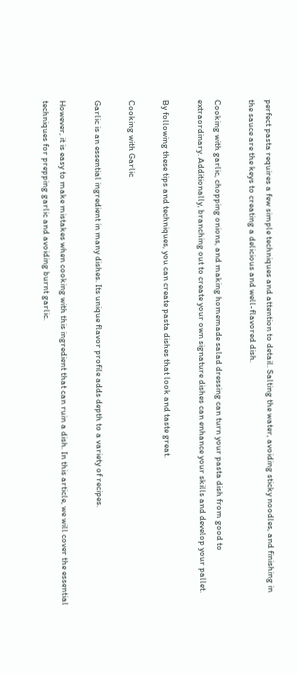perfect pasta requires a few simple techniques and attention to detail. Salting the water, avoiding sticky noodles, and finishing in the sauce are the keys to creating a delicious and well-flavored dish.

Cooking with garlic, chopping onions, and making homemade salad dressing can turn your pasta dish from good to extraordinary. Additionally, branching out to create your own signature dishes can enhance your skills and develop your pallet.

By following these tips and techniques, you can create pasta dishes that look and taste great.

Cooking with Garlic

Garlic is an essential ingredient in many dishes. Its unique flavor profile adds depth to a variety of recipes.

However, it is easy to make mistakes when cooking with this ingredient that can ruin a dish. In this article, we will cover the essential techniques for prepping garlic and avoiding burnt garlic.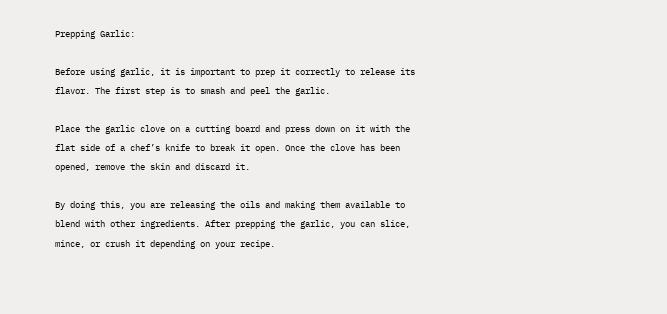Prepping Garlic:

Before using garlic, it is important to prep it correctly to release its flavor. The first step is to smash and peel the garlic.

Place the garlic clove on a cutting board and press down on it with the flat side of a chef’s knife to break it open. Once the clove has been opened, remove the skin and discard it.

By doing this, you are releasing the oils and making them available to blend with other ingredients. After prepping the garlic, you can slice, mince, or crush it depending on your recipe.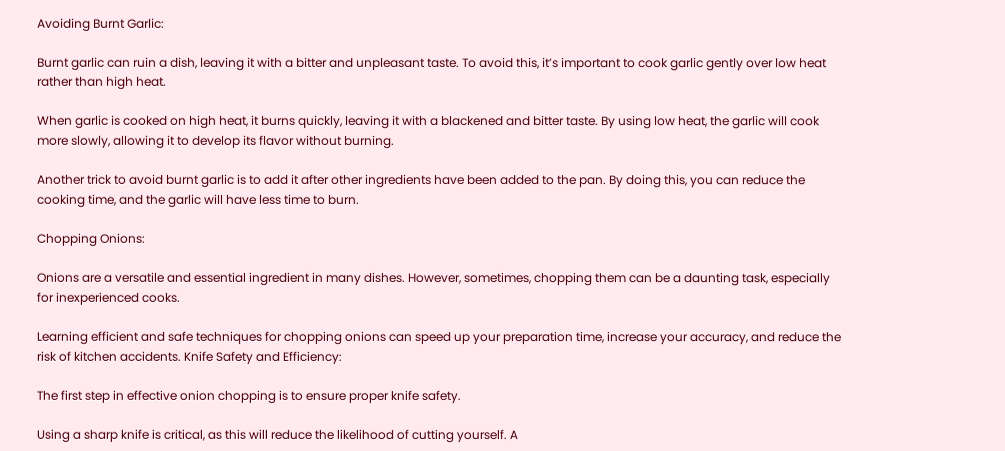Avoiding Burnt Garlic:

Burnt garlic can ruin a dish, leaving it with a bitter and unpleasant taste. To avoid this, it’s important to cook garlic gently over low heat rather than high heat.

When garlic is cooked on high heat, it burns quickly, leaving it with a blackened and bitter taste. By using low heat, the garlic will cook more slowly, allowing it to develop its flavor without burning.

Another trick to avoid burnt garlic is to add it after other ingredients have been added to the pan. By doing this, you can reduce the cooking time, and the garlic will have less time to burn.

Chopping Onions:

Onions are a versatile and essential ingredient in many dishes. However, sometimes, chopping them can be a daunting task, especially for inexperienced cooks.

Learning efficient and safe techniques for chopping onions can speed up your preparation time, increase your accuracy, and reduce the risk of kitchen accidents. Knife Safety and Efficiency:

The first step in effective onion chopping is to ensure proper knife safety.

Using a sharp knife is critical, as this will reduce the likelihood of cutting yourself. A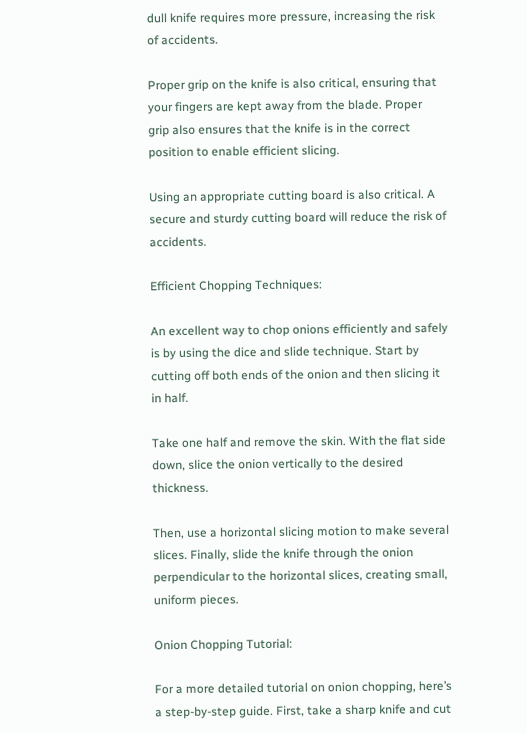dull knife requires more pressure, increasing the risk of accidents.

Proper grip on the knife is also critical, ensuring that your fingers are kept away from the blade. Proper grip also ensures that the knife is in the correct position to enable efficient slicing.

Using an appropriate cutting board is also critical. A secure and sturdy cutting board will reduce the risk of accidents.

Efficient Chopping Techniques:

An excellent way to chop onions efficiently and safely is by using the dice and slide technique. Start by cutting off both ends of the onion and then slicing it in half.

Take one half and remove the skin. With the flat side down, slice the onion vertically to the desired thickness.

Then, use a horizontal slicing motion to make several slices. Finally, slide the knife through the onion perpendicular to the horizontal slices, creating small, uniform pieces.

Onion Chopping Tutorial:

For a more detailed tutorial on onion chopping, here’s a step-by-step guide. First, take a sharp knife and cut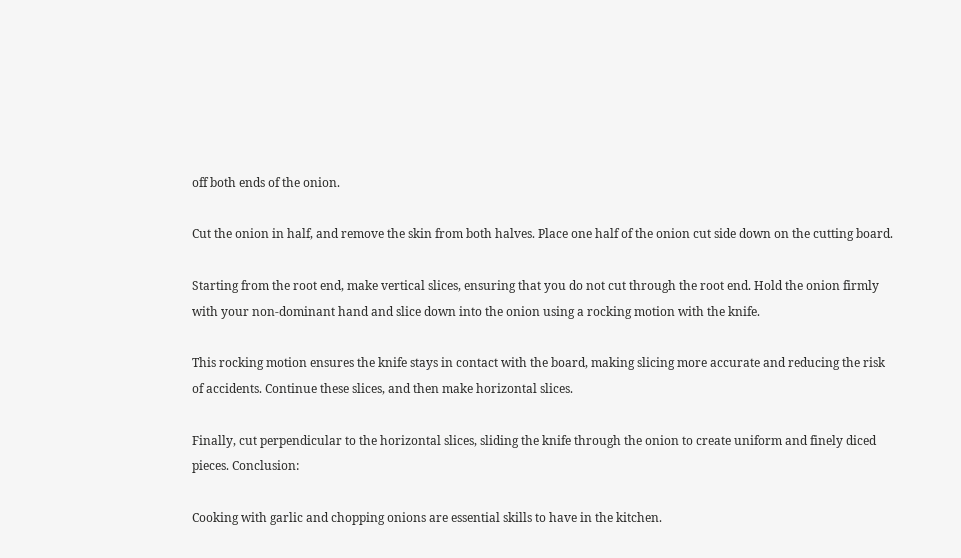off both ends of the onion.

Cut the onion in half, and remove the skin from both halves. Place one half of the onion cut side down on the cutting board.

Starting from the root end, make vertical slices, ensuring that you do not cut through the root end. Hold the onion firmly with your non-dominant hand and slice down into the onion using a rocking motion with the knife.

This rocking motion ensures the knife stays in contact with the board, making slicing more accurate and reducing the risk of accidents. Continue these slices, and then make horizontal slices.

Finally, cut perpendicular to the horizontal slices, sliding the knife through the onion to create uniform and finely diced pieces. Conclusion:

Cooking with garlic and chopping onions are essential skills to have in the kitchen.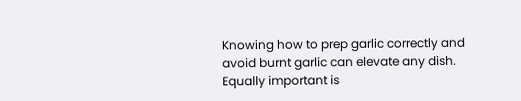Knowing how to prep garlic correctly and avoid burnt garlic can elevate any dish. Equally important is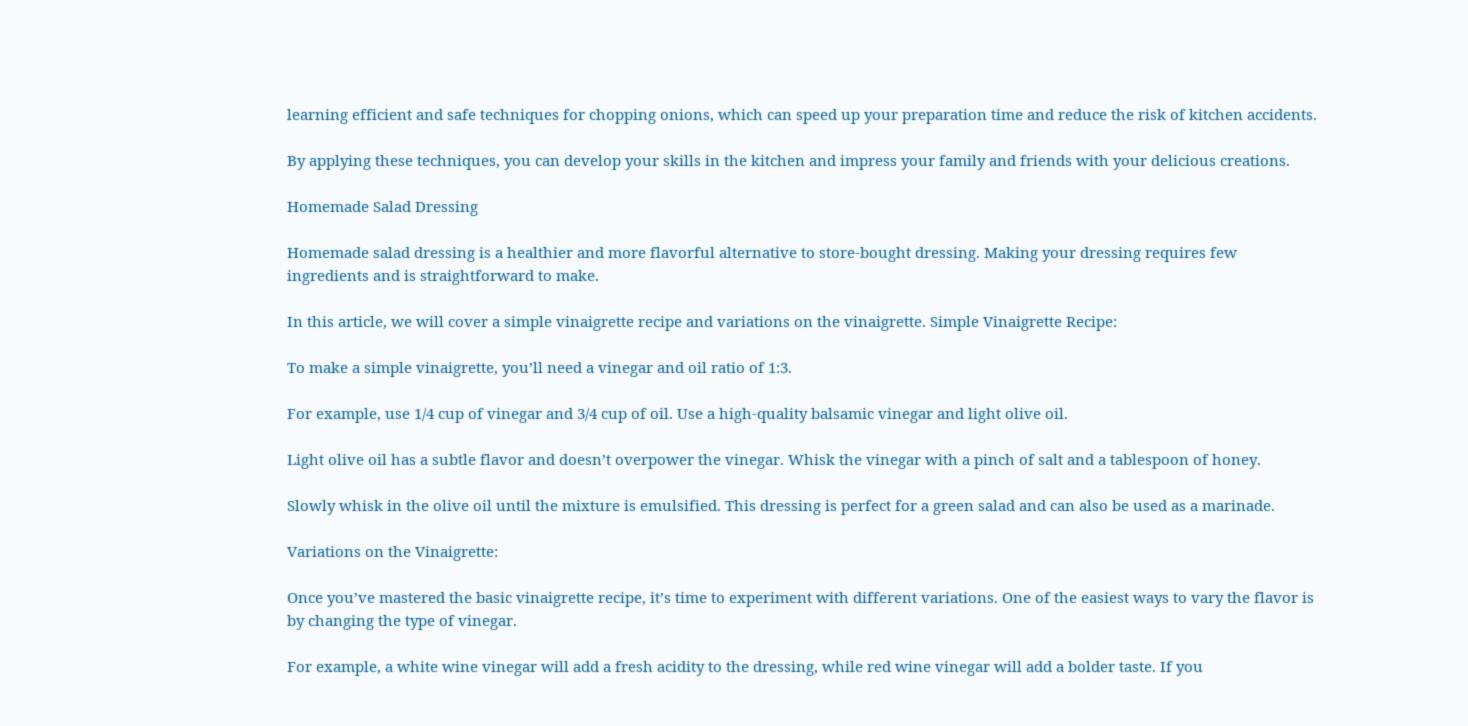learning efficient and safe techniques for chopping onions, which can speed up your preparation time and reduce the risk of kitchen accidents.

By applying these techniques, you can develop your skills in the kitchen and impress your family and friends with your delicious creations.

Homemade Salad Dressing

Homemade salad dressing is a healthier and more flavorful alternative to store-bought dressing. Making your dressing requires few ingredients and is straightforward to make.

In this article, we will cover a simple vinaigrette recipe and variations on the vinaigrette. Simple Vinaigrette Recipe:

To make a simple vinaigrette, you’ll need a vinegar and oil ratio of 1:3.

For example, use 1/4 cup of vinegar and 3/4 cup of oil. Use a high-quality balsamic vinegar and light olive oil.

Light olive oil has a subtle flavor and doesn’t overpower the vinegar. Whisk the vinegar with a pinch of salt and a tablespoon of honey.

Slowly whisk in the olive oil until the mixture is emulsified. This dressing is perfect for a green salad and can also be used as a marinade.

Variations on the Vinaigrette:

Once you’ve mastered the basic vinaigrette recipe, it’s time to experiment with different variations. One of the easiest ways to vary the flavor is by changing the type of vinegar.

For example, a white wine vinegar will add a fresh acidity to the dressing, while red wine vinegar will add a bolder taste. If you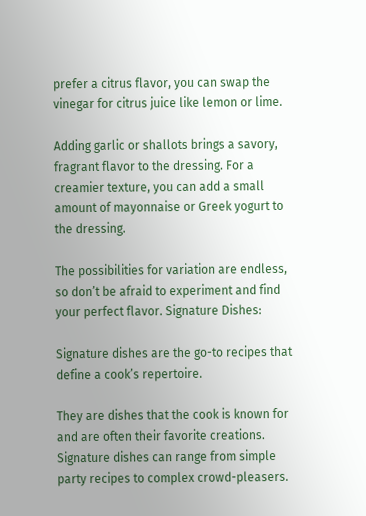prefer a citrus flavor, you can swap the vinegar for citrus juice like lemon or lime.

Adding garlic or shallots brings a savory, fragrant flavor to the dressing. For a creamier texture, you can add a small amount of mayonnaise or Greek yogurt to the dressing.

The possibilities for variation are endless, so don’t be afraid to experiment and find your perfect flavor. Signature Dishes:

Signature dishes are the go-to recipes that define a cook’s repertoire.

They are dishes that the cook is known for and are often their favorite creations. Signature dishes can range from simple party recipes to complex crowd-pleasers.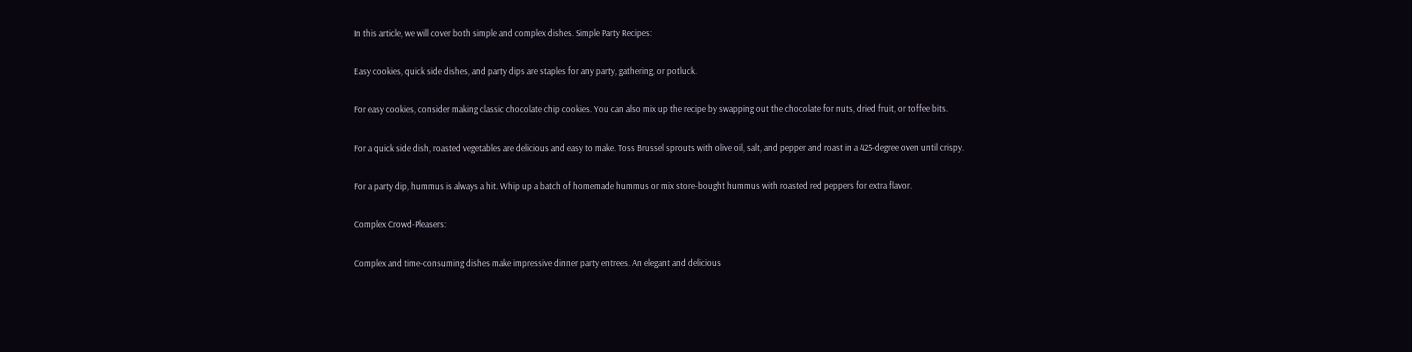In this article, we will cover both simple and complex dishes. Simple Party Recipes:

Easy cookies, quick side dishes, and party dips are staples for any party, gathering, or potluck.

For easy cookies, consider making classic chocolate chip cookies. You can also mix up the recipe by swapping out the chocolate for nuts, dried fruit, or toffee bits.

For a quick side dish, roasted vegetables are delicious and easy to make. Toss Brussel sprouts with olive oil, salt, and pepper and roast in a 425-degree oven until crispy.

For a party dip, hummus is always a hit. Whip up a batch of homemade hummus or mix store-bought hummus with roasted red peppers for extra flavor.

Complex Crowd-Pleasers:

Complex and time-consuming dishes make impressive dinner party entrees. An elegant and delicious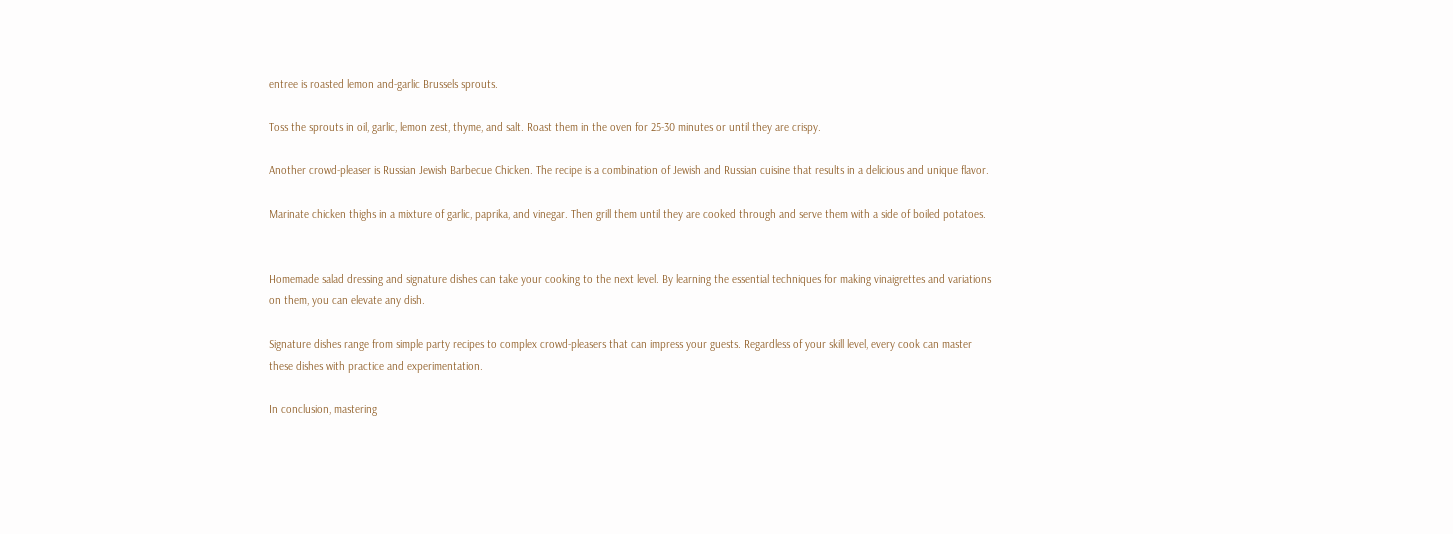entree is roasted lemon and-garlic Brussels sprouts.

Toss the sprouts in oil, garlic, lemon zest, thyme, and salt. Roast them in the oven for 25-30 minutes or until they are crispy.

Another crowd-pleaser is Russian Jewish Barbecue Chicken. The recipe is a combination of Jewish and Russian cuisine that results in a delicious and unique flavor.

Marinate chicken thighs in a mixture of garlic, paprika, and vinegar. Then grill them until they are cooked through and serve them with a side of boiled potatoes.


Homemade salad dressing and signature dishes can take your cooking to the next level. By learning the essential techniques for making vinaigrettes and variations on them, you can elevate any dish.

Signature dishes range from simple party recipes to complex crowd-pleasers that can impress your guests. Regardless of your skill level, every cook can master these dishes with practice and experimentation.

In conclusion, mastering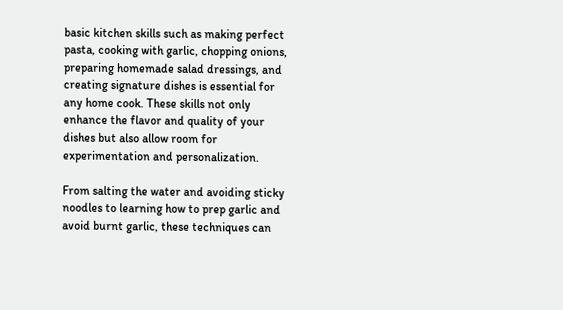basic kitchen skills such as making perfect pasta, cooking with garlic, chopping onions, preparing homemade salad dressings, and creating signature dishes is essential for any home cook. These skills not only enhance the flavor and quality of your dishes but also allow room for experimentation and personalization.

From salting the water and avoiding sticky noodles to learning how to prep garlic and avoid burnt garlic, these techniques can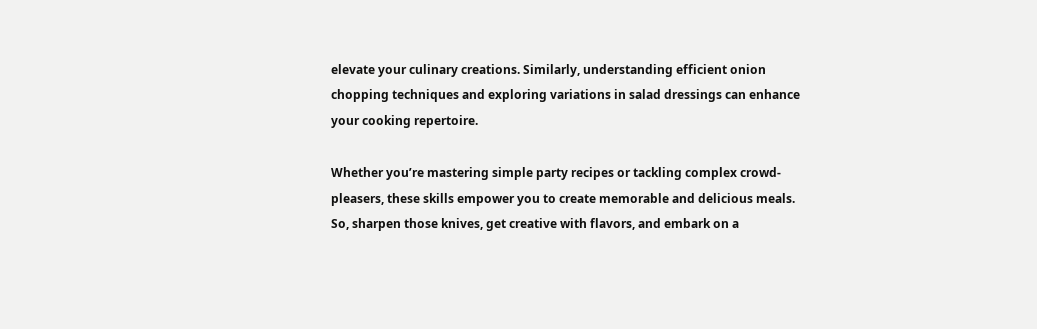elevate your culinary creations. Similarly, understanding efficient onion chopping techniques and exploring variations in salad dressings can enhance your cooking repertoire.

Whether you’re mastering simple party recipes or tackling complex crowd-pleasers, these skills empower you to create memorable and delicious meals. So, sharpen those knives, get creative with flavors, and embark on a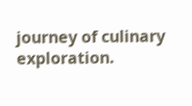journey of culinary exploration.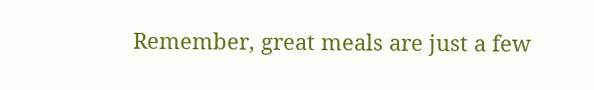Remember, great meals are just a few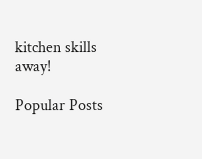kitchen skills away!

Popular Posts